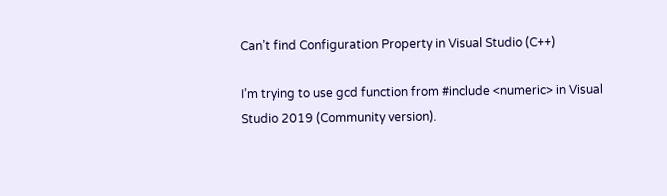Can’t find Configuration Property in Visual Studio (C++)

I’m trying to use gcd function from #include <numeric> in Visual Studio 2019 (Community version).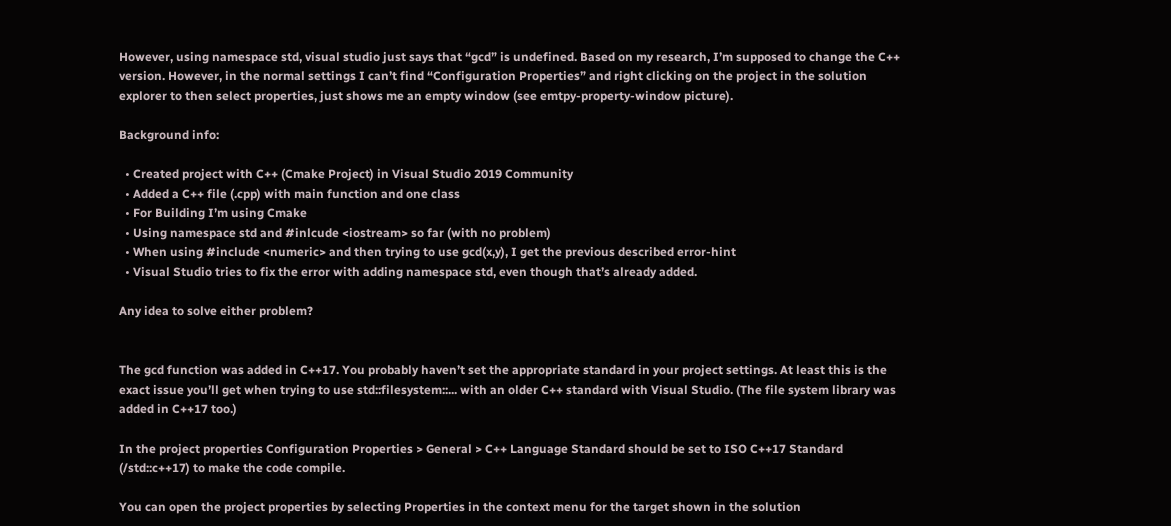However, using namespace std, visual studio just says that “gcd” is undefined. Based on my research, I’m supposed to change the C++ version. However, in the normal settings I can’t find “Configuration Properties” and right clicking on the project in the solution explorer to then select properties, just shows me an empty window (see emtpy-property-window picture).

Background info:

  • Created project with C++ (Cmake Project) in Visual Studio 2019 Community
  • Added a C++ file (.cpp) with main function and one class
  • For Building I’m using Cmake
  • Using namespace std and #inlcude <iostream> so far (with no problem)
  • When using #include <numeric> and then trying to use gcd(x,y), I get the previous described error-hint
  • Visual Studio tries to fix the error with adding namespace std, even though that’s already added.

Any idea to solve either problem?


The gcd function was added in C++17. You probably haven’t set the appropriate standard in your project settings. At least this is the exact issue you’ll get when trying to use std::filesystem::... with an older C++ standard with Visual Studio. (The file system library was added in C++17 too.)

In the project properties Configuration Properties > General > C++ Language Standard should be set to ISO C++17 Standard (/std::c++17) to make the code compile.

You can open the project properties by selecting Properties in the context menu for the target shown in the solution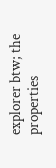explorer btw; the properties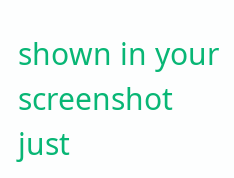shown in your screenshot just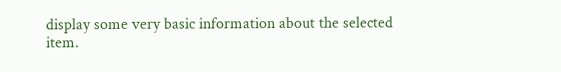display some very basic information about the selected item.